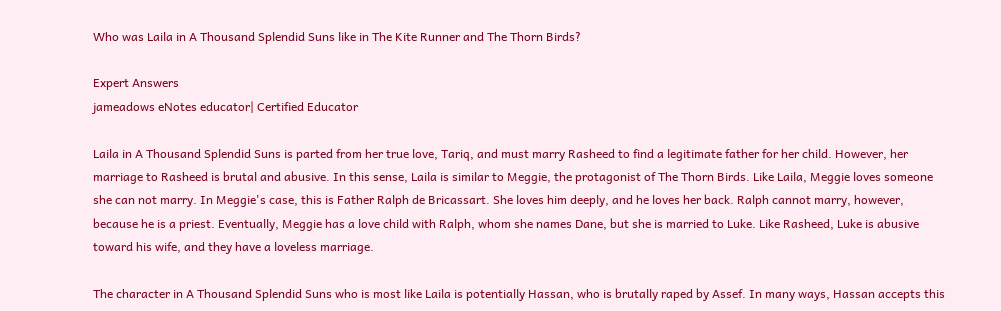Who was Laila in A Thousand Splendid Suns like in The Kite Runner and The Thorn Birds?

Expert Answers
jameadows eNotes educator| Certified Educator

Laila in A Thousand Splendid Suns is parted from her true love, Tariq, and must marry Rasheed to find a legitimate father for her child. However, her marriage to Rasheed is brutal and abusive. In this sense, Laila is similar to Meggie, the protagonist of The Thorn Birds. Like Laila, Meggie loves someone she can not marry. In Meggie's case, this is Father Ralph de Bricassart. She loves him deeply, and he loves her back. Ralph cannot marry, however, because he is a priest. Eventually, Meggie has a love child with Ralph, whom she names Dane, but she is married to Luke. Like Rasheed, Luke is abusive toward his wife, and they have a loveless marriage.

The character in A Thousand Splendid Suns who is most like Laila is potentially Hassan, who is brutally raped by Assef. In many ways, Hassan accepts this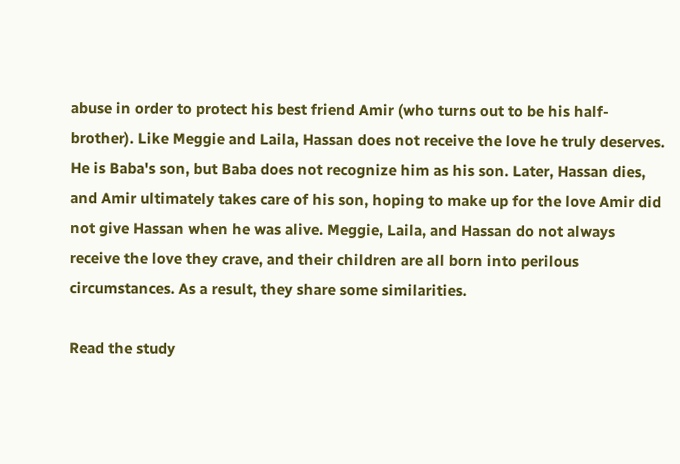abuse in order to protect his best friend Amir (who turns out to be his half-brother). Like Meggie and Laila, Hassan does not receive the love he truly deserves. He is Baba's son, but Baba does not recognize him as his son. Later, Hassan dies, and Amir ultimately takes care of his son, hoping to make up for the love Amir did not give Hassan when he was alive. Meggie, Laila, and Hassan do not always receive the love they crave, and their children are all born into perilous circumstances. As a result, they share some similarities.

Read the study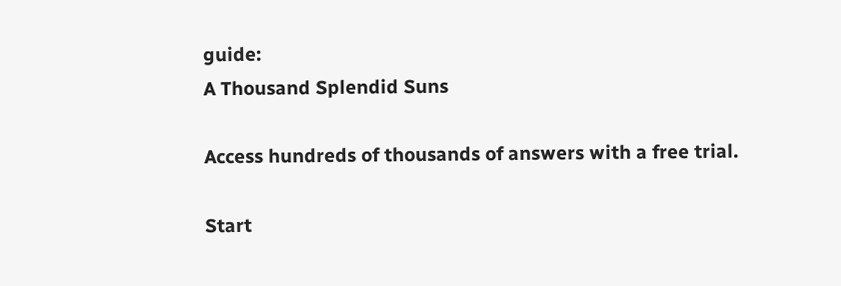guide:
A Thousand Splendid Suns

Access hundreds of thousands of answers with a free trial.

Start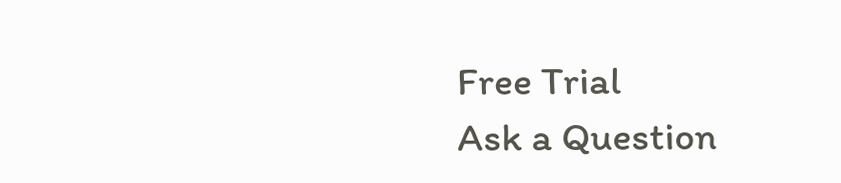Free Trial
Ask a Question